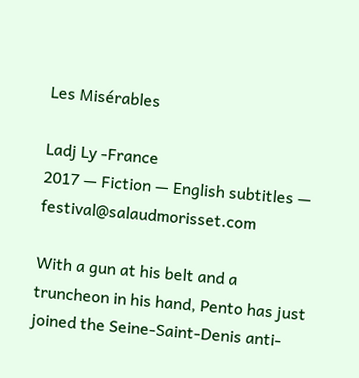Les Misérables

Ladj Ly -France
2017 — Fiction — English subtitles — festival@salaudmorisset.com

With a gun at his belt and a truncheon in his hand, Pento has just joined the Seine-Saint-Denis anti-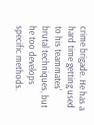crime brigade. He has a hard time getting used to his teammates' brutal techniques, but he too develops specific methods.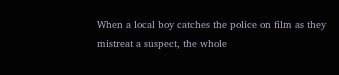When a local boy catches the police on film as they mistreat a suspect, the whole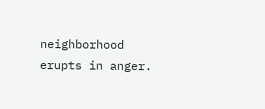neighborhood erupts in anger.